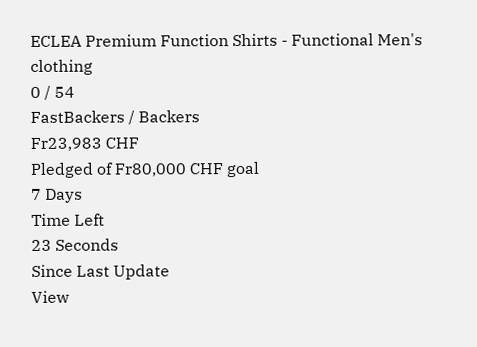ECLEA Premium Function Shirts - Functional Men's clothing
0 / 54
FastBackers / Backers
Fr23,983 CHF
Pledged of Fr80,000 CHF goal
7 Days
Time Left
23 Seconds
Since Last Update
View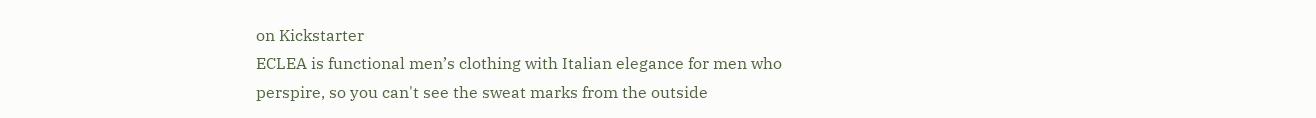on Kickstarter
ECLEA is functional men’s clothing with Italian elegance for men who perspire, so you can't see the sweat marks from the outside